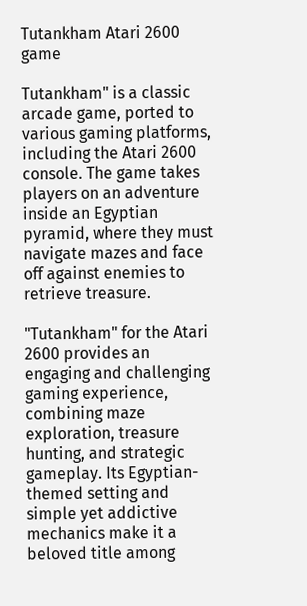Tutankham Atari 2600 game

Tutankham" is a classic arcade game, ported to various gaming platforms, including the Atari 2600 console. The game takes players on an adventure inside an Egyptian pyramid, where they must navigate mazes and face off against enemies to retrieve treasure.

"Tutankham" for the Atari 2600 provides an engaging and challenging gaming experience, combining maze exploration, treasure hunting, and strategic gameplay. Its Egyptian-themed setting and simple yet addictive mechanics make it a beloved title among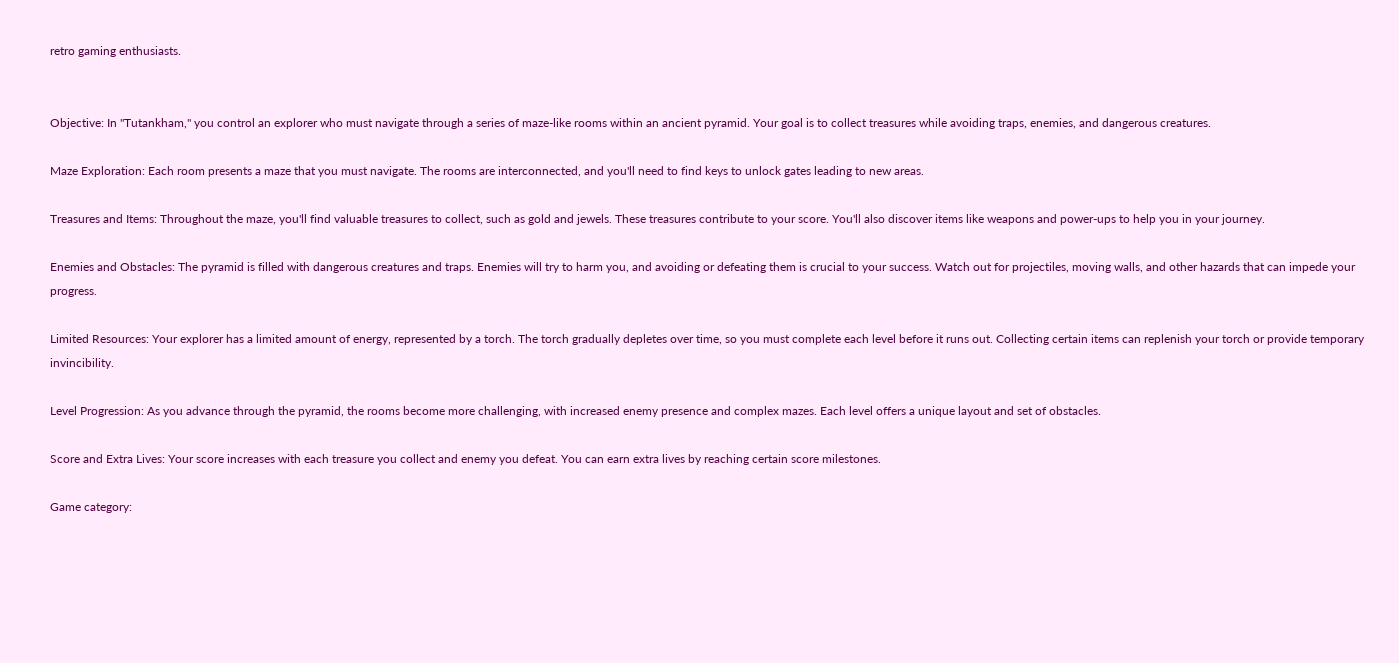retro gaming enthusiasts.


Objective: In "Tutankham," you control an explorer who must navigate through a series of maze-like rooms within an ancient pyramid. Your goal is to collect treasures while avoiding traps, enemies, and dangerous creatures.

Maze Exploration: Each room presents a maze that you must navigate. The rooms are interconnected, and you'll need to find keys to unlock gates leading to new areas.

Treasures and Items: Throughout the maze, you'll find valuable treasures to collect, such as gold and jewels. These treasures contribute to your score. You'll also discover items like weapons and power-ups to help you in your journey.

Enemies and Obstacles: The pyramid is filled with dangerous creatures and traps. Enemies will try to harm you, and avoiding or defeating them is crucial to your success. Watch out for projectiles, moving walls, and other hazards that can impede your progress.

Limited Resources: Your explorer has a limited amount of energy, represented by a torch. The torch gradually depletes over time, so you must complete each level before it runs out. Collecting certain items can replenish your torch or provide temporary invincibility.

Level Progression: As you advance through the pyramid, the rooms become more challenging, with increased enemy presence and complex mazes. Each level offers a unique layout and set of obstacles.

Score and Extra Lives: Your score increases with each treasure you collect and enemy you defeat. You can earn extra lives by reaching certain score milestones.

Game category: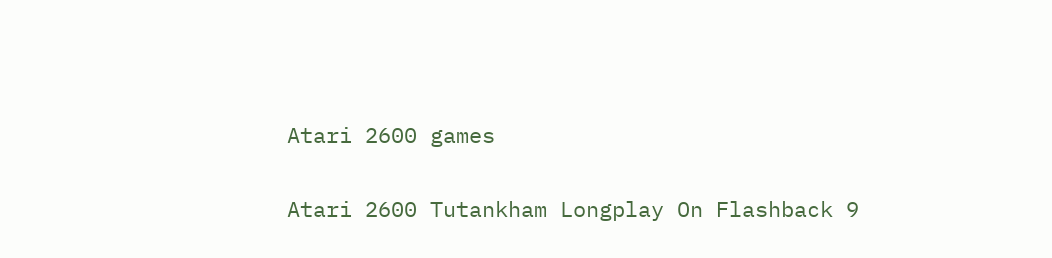Atari 2600 games

Atari 2600 Tutankham Longplay On Flashback 9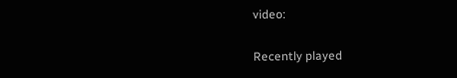video:

Recently played